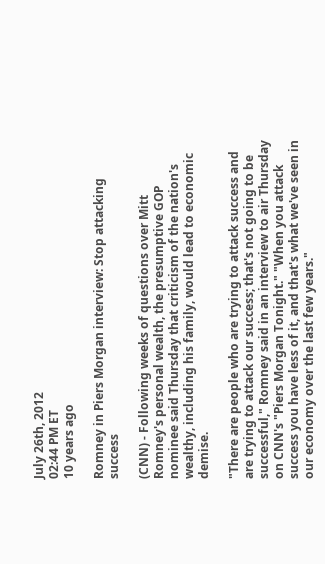July 26th, 2012
02:44 PM ET
10 years ago

Romney in Piers Morgan interview: Stop attacking success

(CNN) - Following weeks of questions over Mitt Romney's personal wealth, the presumptive GOP nominee said Thursday that criticism of the nation's wealthy, including his family, would lead to economic demise.

"There are people who are trying to attack success and are trying to attack our success; that's not going to be successful," Romney said in an interview to air Thursday on CNN's "Piers Morgan Tonight." "When you attack success you have less of it, and that's what we've seen in our economy over the last few years."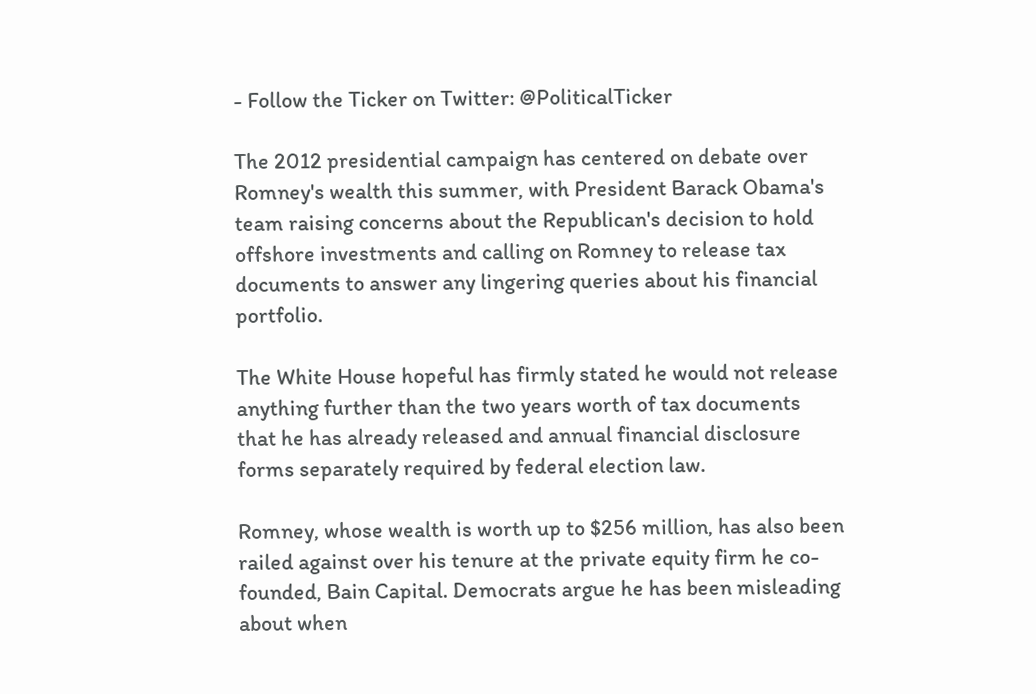- Follow the Ticker on Twitter: @PoliticalTicker

The 2012 presidential campaign has centered on debate over Romney's wealth this summer, with President Barack Obama's team raising concerns about the Republican's decision to hold offshore investments and calling on Romney to release tax documents to answer any lingering queries about his financial portfolio.

The White House hopeful has firmly stated he would not release anything further than the two years worth of tax documents that he has already released and annual financial disclosure forms separately required by federal election law.

Romney, whose wealth is worth up to $256 million, has also been railed against over his tenure at the private equity firm he co-founded, Bain Capital. Democrats argue he has been misleading about when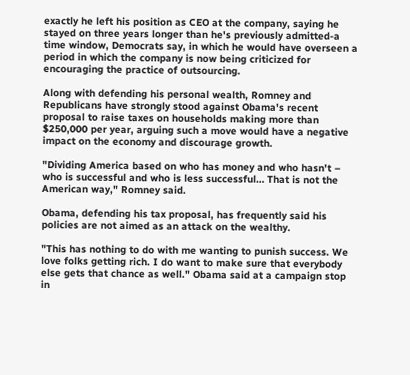exactly he left his position as CEO at the company, saying he stayed on three years longer than he's previously admitted-a time window, Democrats say, in which he would have overseen a period in which the company is now being criticized for encouraging the practice of outsourcing.

Along with defending his personal wealth, Romney and Republicans have strongly stood against Obama's recent proposal to raise taxes on households making more than $250,000 per year, arguing such a move would have a negative impact on the economy and discourage growth.

"Dividing America based on who has money and who hasn't – who is successful and who is less successful… That is not the American way," Romney said.

Obama, defending his tax proposal, has frequently said his policies are not aimed as an attack on the wealthy.

"This has nothing to do with me wanting to punish success. We love folks getting rich. I do want to make sure that everybody else gets that chance as well." Obama said at a campaign stop in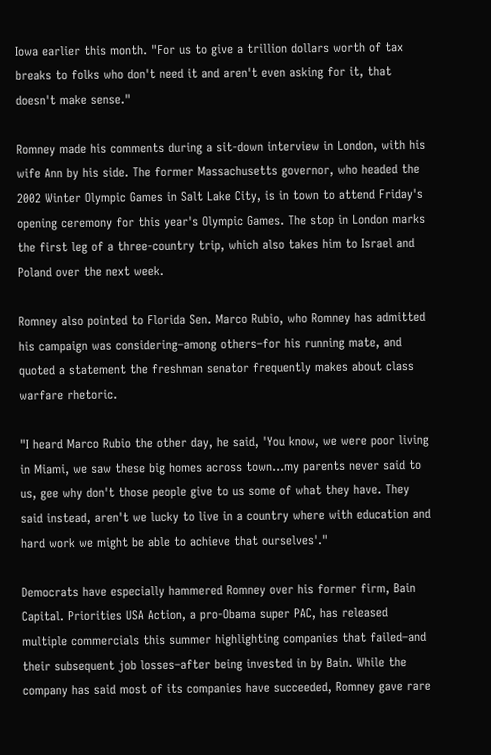Iowa earlier this month. "For us to give a trillion dollars worth of tax breaks to folks who don't need it and aren't even asking for it, that doesn't make sense."

Romney made his comments during a sit-down interview in London, with his wife Ann by his side. The former Massachusetts governor, who headed the 2002 Winter Olympic Games in Salt Lake City, is in town to attend Friday's opening ceremony for this year's Olympic Games. The stop in London marks the first leg of a three-country trip, which also takes him to Israel and Poland over the next week.

Romney also pointed to Florida Sen. Marco Rubio, who Romney has admitted his campaign was considering–among others–for his running mate, and quoted a statement the freshman senator frequently makes about class warfare rhetoric.

"I heard Marco Rubio the other day, he said, 'You know, we were poor living in Miami, we saw these big homes across town…my parents never said to us, gee why don't those people give to us some of what they have. They said instead, aren't we lucky to live in a country where with education and hard work we might be able to achieve that ourselves'."

Democrats have especially hammered Romney over his former firm, Bain Capital. Priorities USA Action, a pro-Obama super PAC, has released multiple commercials this summer highlighting companies that failed–and their subsequent job losses–after being invested in by Bain. While the company has said most of its companies have succeeded, Romney gave rare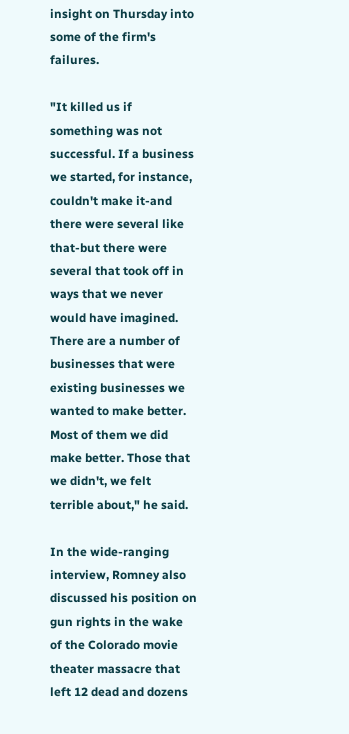insight on Thursday into some of the firm's failures.

"It killed us if something was not successful. If a business we started, for instance, couldn't make it-and there were several like that-but there were several that took off in ways that we never would have imagined. There are a number of businesses that were existing businesses we wanted to make better. Most of them we did make better. Those that we didn't, we felt terrible about," he said.

In the wide-ranging interview, Romney also discussed his position on gun rights in the wake of the Colorado movie theater massacre that left 12 dead and dozens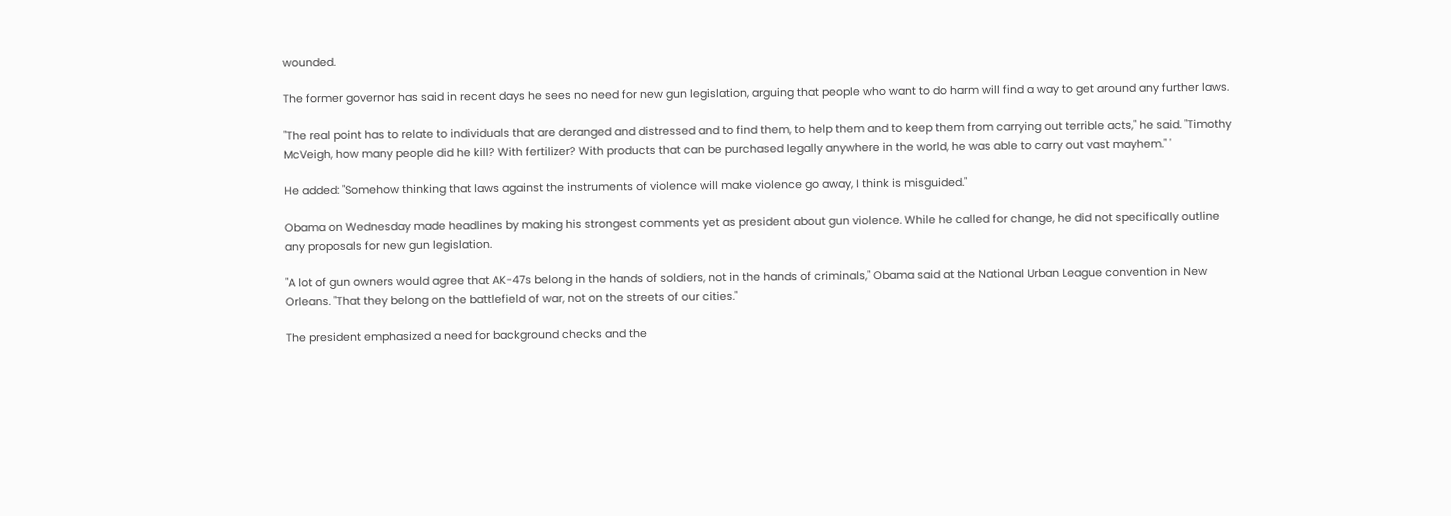wounded.

The former governor has said in recent days he sees no need for new gun legislation, arguing that people who want to do harm will find a way to get around any further laws.

"The real point has to relate to individuals that are deranged and distressed and to find them, to help them and to keep them from carrying out terrible acts," he said. "Timothy McVeigh, how many people did he kill? With fertilizer? With products that can be purchased legally anywhere in the world, he was able to carry out vast mayhem." '

He added: "Somehow thinking that laws against the instruments of violence will make violence go away, I think is misguided."

Obama on Wednesday made headlines by making his strongest comments yet as president about gun violence. While he called for change, he did not specifically outline any proposals for new gun legislation.

"A lot of gun owners would agree that AK-47s belong in the hands of soldiers, not in the hands of criminals," Obama said at the National Urban League convention in New Orleans. "That they belong on the battlefield of war, not on the streets of our cities."

The president emphasized a need for background checks and the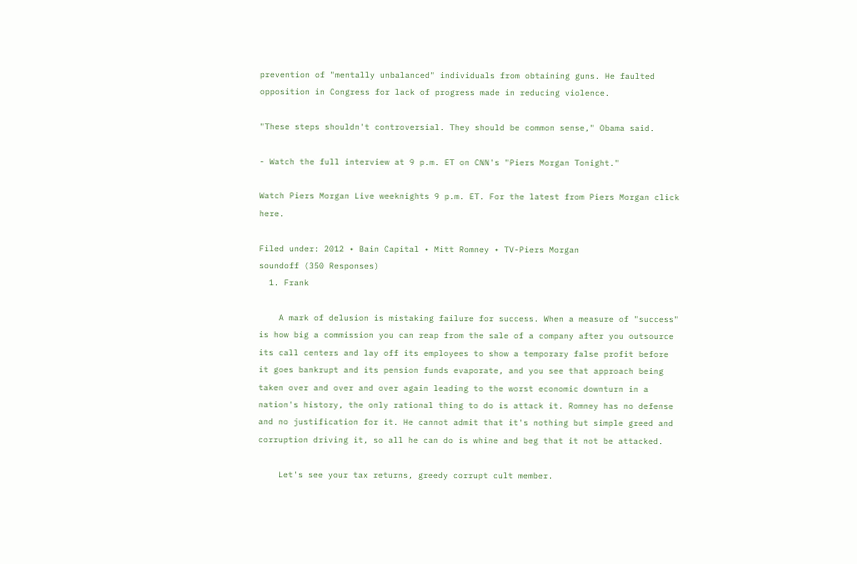prevention of "mentally unbalanced" individuals from obtaining guns. He faulted opposition in Congress for lack of progress made in reducing violence.

"These steps shouldn't controversial. They should be common sense," Obama said.

- Watch the full interview at 9 p.m. ET on CNN's "Piers Morgan Tonight."

Watch Piers Morgan Live weeknights 9 p.m. ET. For the latest from Piers Morgan click here.

Filed under: 2012 • Bain Capital • Mitt Romney • TV-Piers Morgan
soundoff (350 Responses)
  1. Frank

    A mark of delusion is mistaking failure for success. When a measure of "success" is how big a commission you can reap from the sale of a company after you outsource its call centers and lay off its employees to show a temporary false profit before it goes bankrupt and its pension funds evaporate, and you see that approach being taken over and over and over again leading to the worst economic downturn in a nation's history, the only rational thing to do is attack it. Romney has no defense and no justification for it. He cannot admit that it's nothing but simple greed and corruption driving it, so all he can do is whine and beg that it not be attacked.

    Let's see your tax returns, greedy corrupt cult member.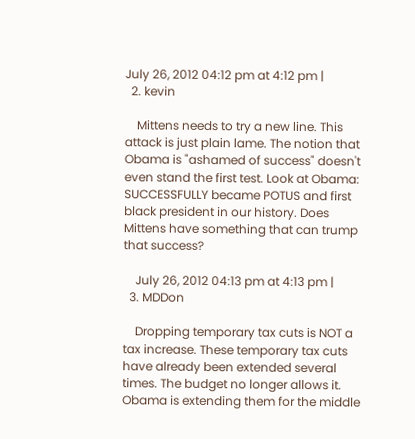July 26, 2012 04:12 pm at 4:12 pm |
  2. kevin

    Mittens needs to try a new line. This attack is just plain lame. The notion that Obama is "ashamed of success" doesn't even stand the first test. Look at Obama: SUCCESSFULLY became POTUS and first black president in our history. Does Mittens have something that can trump that success?

    July 26, 2012 04:13 pm at 4:13 pm |
  3. MDDon

    Dropping temporary tax cuts is NOT a tax increase. These temporary tax cuts have already been extended several times. The budget no longer allows it. Obama is extending them for the middle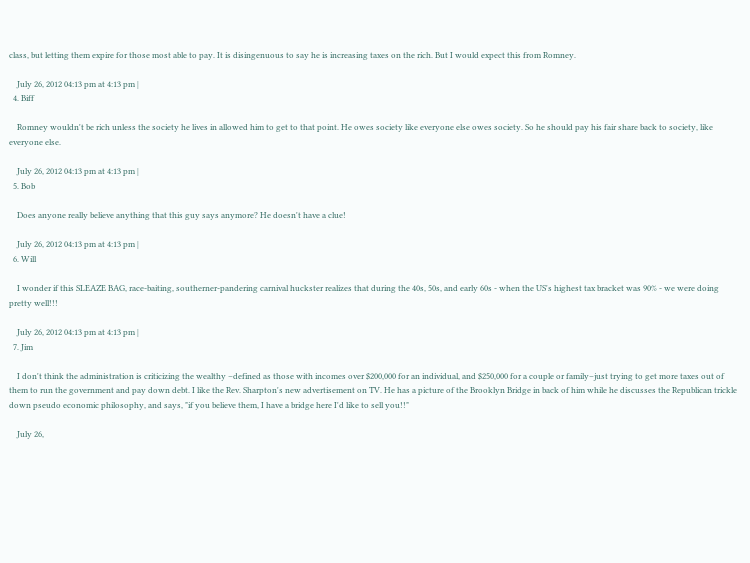class, but letting them expire for those most able to pay. It is disingenuous to say he is increasing taxes on the rich. But I would expect this from Romney.

    July 26, 2012 04:13 pm at 4:13 pm |
  4. Biff

    Romney wouldn't be rich unless the society he lives in allowed him to get to that point. He owes society like everyone else owes society. So he should pay his fair share back to society, like everyone else.

    July 26, 2012 04:13 pm at 4:13 pm |
  5. Bob

    Does anyone really believe anything that this guy says anymore? He doesn't have a clue!

    July 26, 2012 04:13 pm at 4:13 pm |
  6. Will

    I wonder if this SLEAZE BAG, race-baiting, southerner-pandering carnival huckster realizes that during the 40s, 50s, and early 60s - when the US's highest tax bracket was 90% - we were doing pretty well!!!

    July 26, 2012 04:13 pm at 4:13 pm |
  7. Jim

    I don't think the administration is criticizing the wealthy –defined as those with incomes over $200,000 for an individual, and $250,000 for a couple or family–just trying to get more taxes out of them to run the government and pay down debt. I like the Rev. Sharpton's new advertisement on TV. He has a picture of the Brooklyn Bridge in back of him while he discusses the Republican trickle down pseudo economic philosophy, and says, "if you believe them, I have a bridge here I'd like to sell you!!"

    July 26,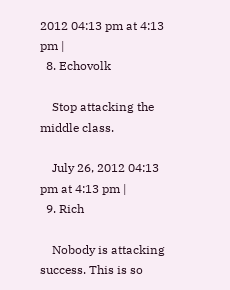2012 04:13 pm at 4:13 pm |
  8. Echovolk

    Stop attacking the middle class.

    July 26, 2012 04:13 pm at 4:13 pm |
  9. Rich

    Nobody is attacking success. This is so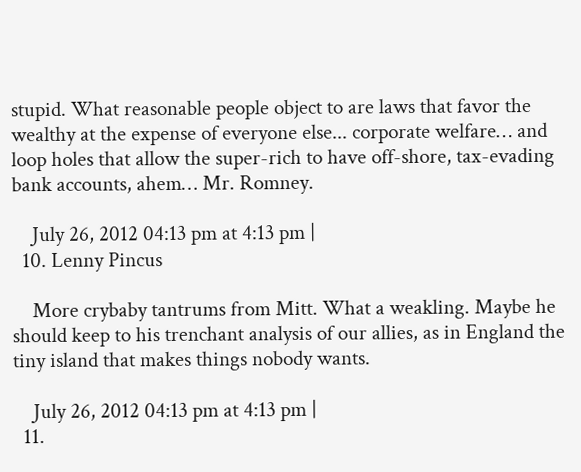stupid. What reasonable people object to are laws that favor the wealthy at the expense of everyone else... corporate welfare… and loop holes that allow the super-rich to have off-shore, tax-evading bank accounts, ahem… Mr. Romney.

    July 26, 2012 04:13 pm at 4:13 pm |
  10. Lenny Pincus

    More crybaby tantrums from Mitt. What a weakling. Maybe he should keep to his trenchant analysis of our allies, as in England the tiny island that makes things nobody wants.

    July 26, 2012 04:13 pm at 4:13 pm |
  11.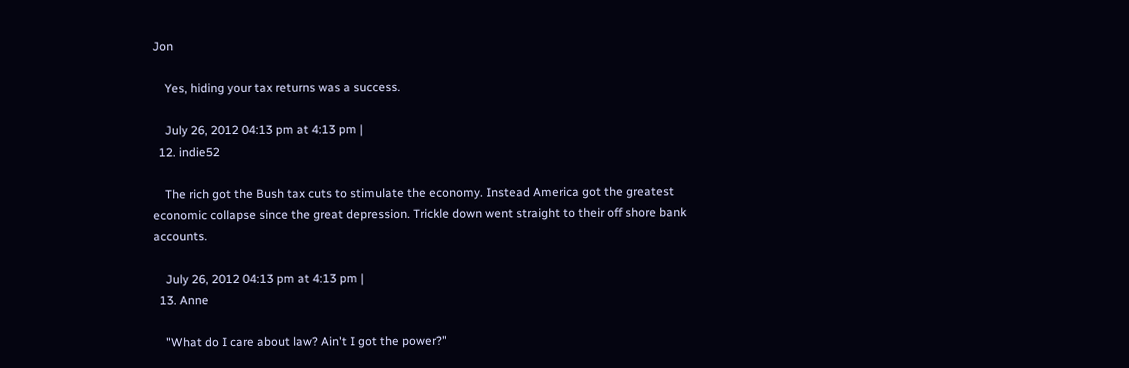Jon

    Yes, hiding your tax returns was a success.

    July 26, 2012 04:13 pm at 4:13 pm |
  12. indie52

    The rich got the Bush tax cuts to stimulate the economy. Instead America got the greatest economic collapse since the great depression. Trickle down went straight to their off shore bank accounts.

    July 26, 2012 04:13 pm at 4:13 pm |
  13. Anne

    "What do I care about law? Ain't I got the power?"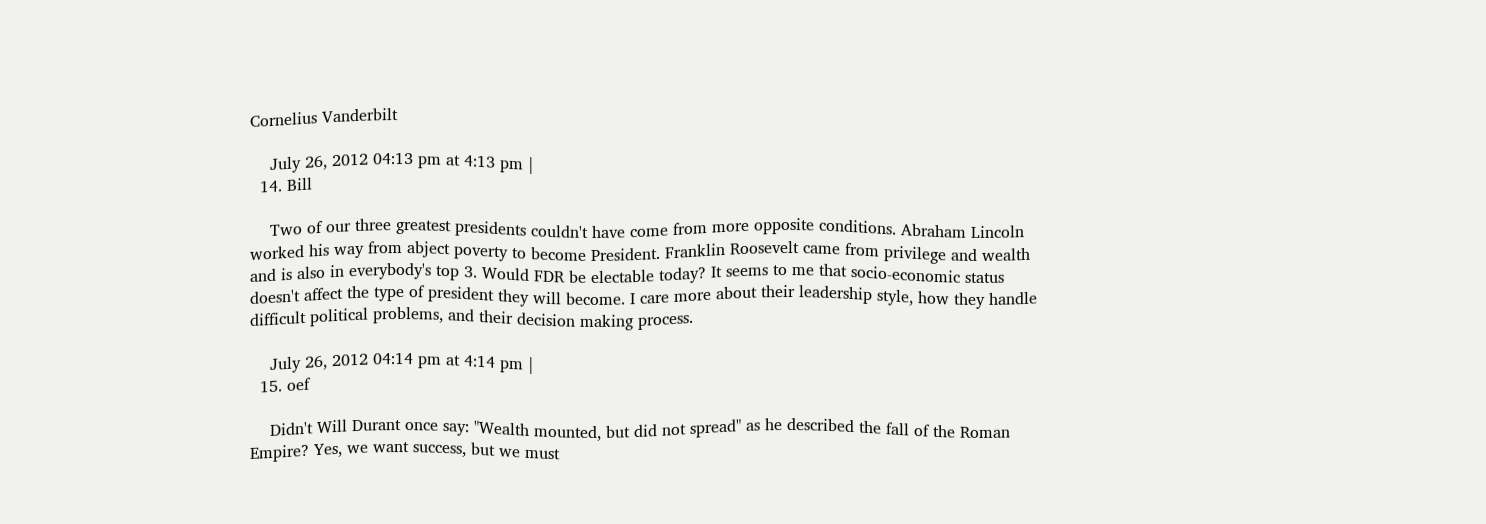Cornelius Vanderbilt

    July 26, 2012 04:13 pm at 4:13 pm |
  14. Bill

    Two of our three greatest presidents couldn't have come from more opposite conditions. Abraham Lincoln worked his way from abject poverty to become President. Franklin Roosevelt came from privilege and wealth and is also in everybody's top 3. Would FDR be electable today? It seems to me that socio-economic status doesn't affect the type of president they will become. I care more about their leadership style, how they handle difficult political problems, and their decision making process.

    July 26, 2012 04:14 pm at 4:14 pm |
  15. oef

    Didn't Will Durant once say: "Wealth mounted, but did not spread" as he described the fall of the Roman Empire? Yes, we want success, but we must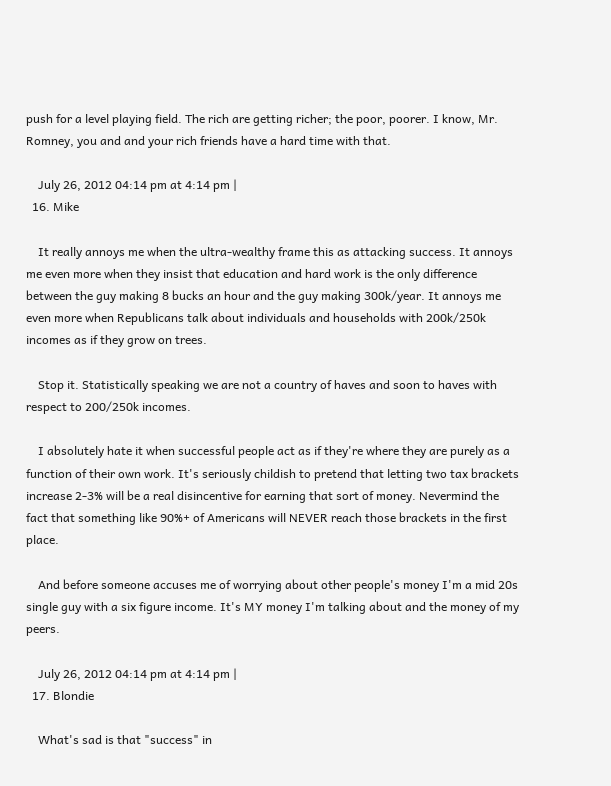push for a level playing field. The rich are getting richer; the poor, poorer. I know, Mr. Romney, you and and your rich friends have a hard time with that.

    July 26, 2012 04:14 pm at 4:14 pm |
  16. Mike

    It really annoys me when the ultra-wealthy frame this as attacking success. It annoys me even more when they insist that education and hard work is the only difference between the guy making 8 bucks an hour and the guy making 300k/year. It annoys me even more when Republicans talk about individuals and households with 200k/250k incomes as if they grow on trees.

    Stop it. Statistically speaking we are not a country of haves and soon to haves with respect to 200/250k incomes.

    I absolutely hate it when successful people act as if they're where they are purely as a function of their own work. It's seriously childish to pretend that letting two tax brackets increase 2-3% will be a real disincentive for earning that sort of money. Nevermind the fact that something like 90%+ of Americans will NEVER reach those brackets in the first place.

    And before someone accuses me of worrying about other people's money I'm a mid 20s single guy with a six figure income. It's MY money I'm talking about and the money of my peers.

    July 26, 2012 04:14 pm at 4:14 pm |
  17. Blondie

    What's sad is that "success" in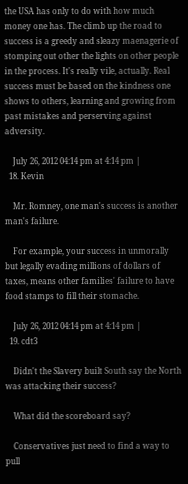the USA has only to do with how much money one has. The climb up the road to success is a greedy and sleazy maenagerie of stomping out other the lights on other people in the process. It's really vile, actually. Real success must be based on the kindness one shows to others, learning and growing from past mistakes and perserving against adversity.

    July 26, 2012 04:14 pm at 4:14 pm |
  18. Kevin

    Mr. Romney, one man's success is another man's failure.

    For example, your success in unmorally but legally evading millions of dollars of taxes, means other families' failure to have food stamps to fill their stomache.

    July 26, 2012 04:14 pm at 4:14 pm |
  19. cdt3

    Didn't the Slavery built South say the North was attacking their success?

    What did the scoreboard say?

    Conservatives just need to find a way to pull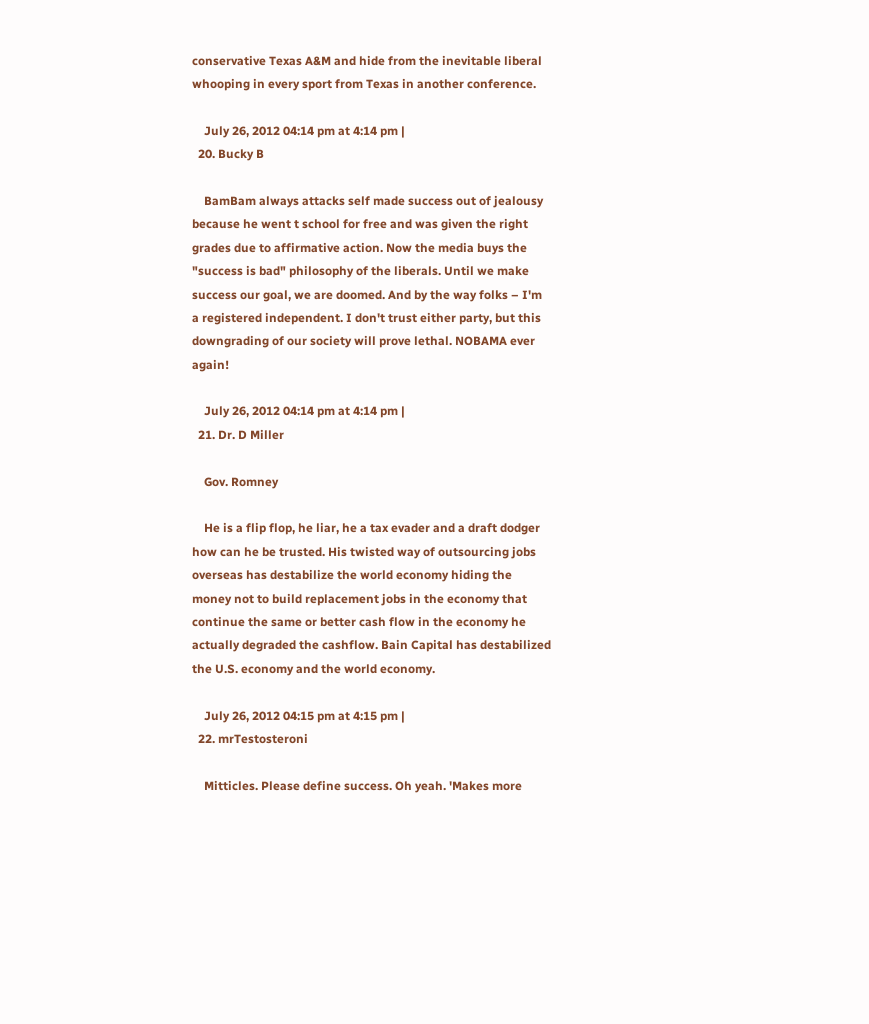conservative Texas A&M and hide from the inevitable liberal whooping in every sport from Texas in another conference.

    July 26, 2012 04:14 pm at 4:14 pm |
  20. Bucky B

    BamBam always attacks self made success out of jealousy because he went t school for free and was given the right grades due to affirmative action. Now the media buys the "success is bad" philosophy of the liberals. Until we make success our goal, we are doomed. And by the way folks – I'm a registered independent. I don't trust either party, but this downgrading of our society will prove lethal. NOBAMA ever again!

    July 26, 2012 04:14 pm at 4:14 pm |
  21. Dr. D Miller

    Gov. Romney

    He is a flip flop, he liar, he a tax evader and a draft dodger how can he be trusted. His twisted way of outsourcing jobs overseas has destabilize the world economy hiding the money not to build replacement jobs in the economy that continue the same or better cash flow in the economy he actually degraded the cashflow. Bain Capital has destabilized the U.S. economy and the world economy.

    July 26, 2012 04:15 pm at 4:15 pm |
  22. mrTestosteroni

    Mitticles. Please define success. Oh yeah. 'Makes more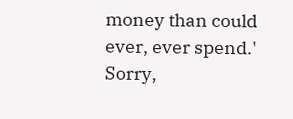money than could ever, ever spend.' Sorry,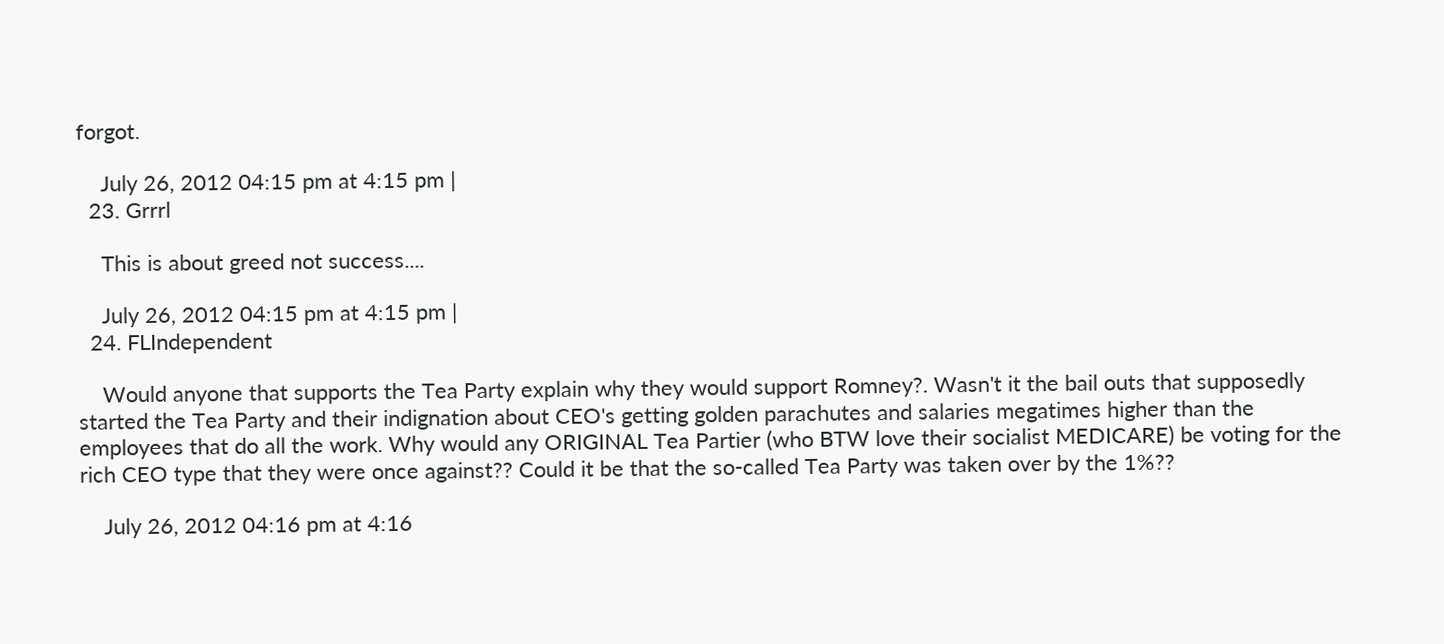forgot.

    July 26, 2012 04:15 pm at 4:15 pm |
  23. Grrrl

    This is about greed not success....

    July 26, 2012 04:15 pm at 4:15 pm |
  24. FLIndependent

    Would anyone that supports the Tea Party explain why they would support Romney?. Wasn't it the bail outs that supposedly started the Tea Party and their indignation about CEO's getting golden parachutes and salaries megatimes higher than the employees that do all the work. Why would any ORIGINAL Tea Partier (who BTW love their socialist MEDICARE) be voting for the rich CEO type that they were once against?? Could it be that the so-called Tea Party was taken over by the 1%??

    July 26, 2012 04:16 pm at 4:16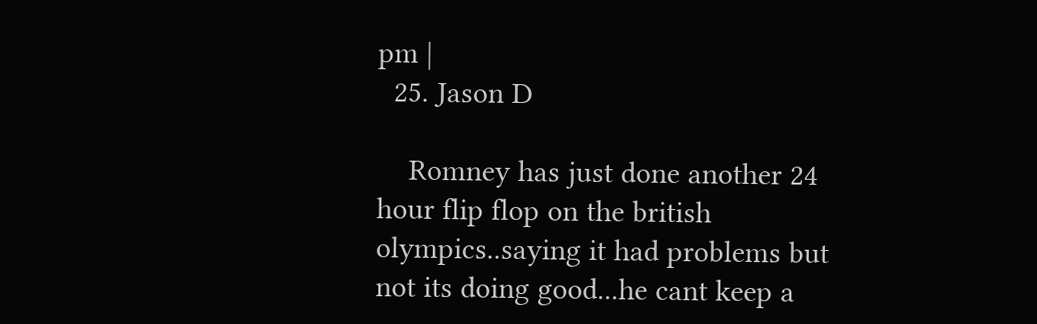pm |
  25. Jason D

    Romney has just done another 24 hour flip flop on the british olympics..saying it had problems but not its doing good...he cant keep a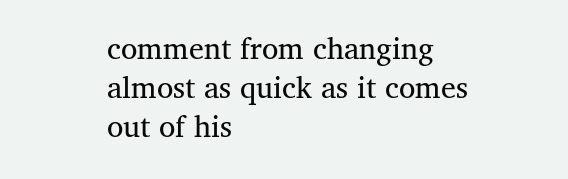comment from changing almost as quick as it comes out of his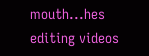mouth...hes editing videos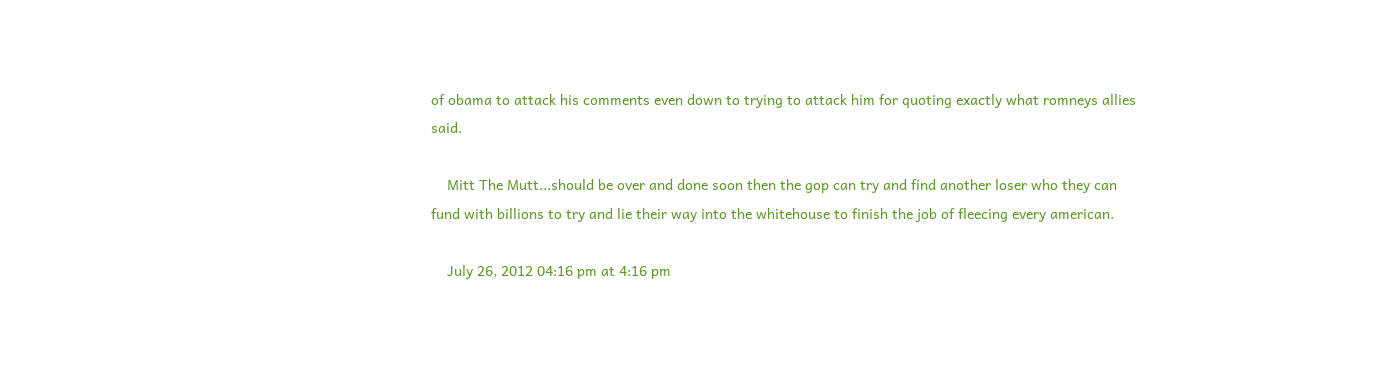of obama to attack his comments even down to trying to attack him for quoting exactly what romneys allies said.

    Mitt The Mutt...should be over and done soon then the gop can try and find another loser who they can fund with billions to try and lie their way into the whitehouse to finish the job of fleecing every american.

    July 26, 2012 04:16 pm at 4:16 pm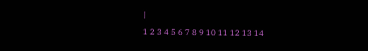|
1 2 3 4 5 6 7 8 9 10 11 12 13 14